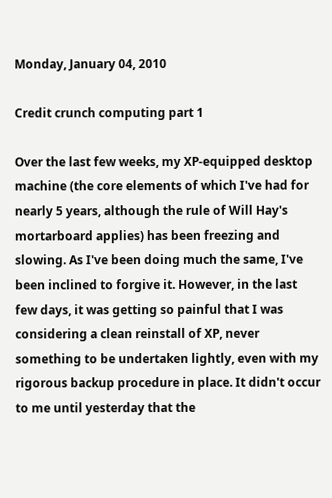Monday, January 04, 2010

Credit crunch computing part 1

Over the last few weeks, my XP-equipped desktop machine (the core elements of which I've had for nearly 5 years, although the rule of Will Hay's mortarboard applies) has been freezing and slowing. As I've been doing much the same, I've been inclined to forgive it. However, in the last few days, it was getting so painful that I was considering a clean reinstall of XP, never something to be undertaken lightly, even with my rigorous backup procedure in place. It didn't occur to me until yesterday that the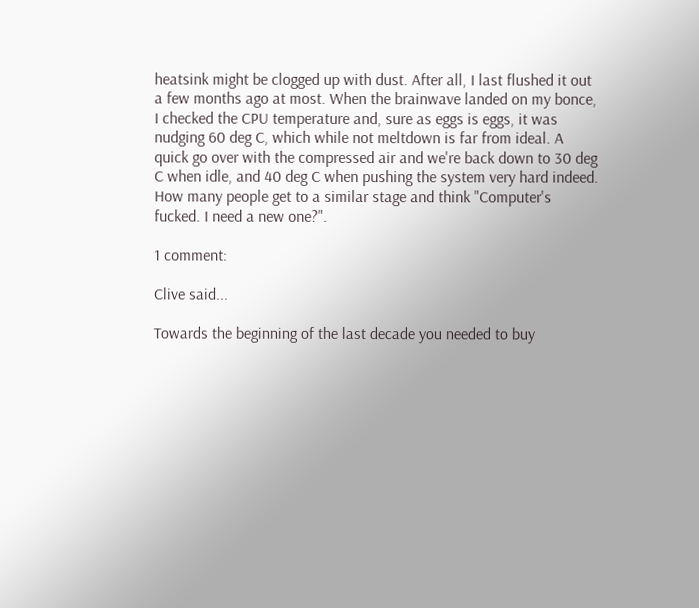heatsink might be clogged up with dust. After all, I last flushed it out a few months ago at most. When the brainwave landed on my bonce, I checked the CPU temperature and, sure as eggs is eggs, it was nudging 60 deg C, which while not meltdown is far from ideal. A quick go over with the compressed air and we're back down to 30 deg C when idle, and 40 deg C when pushing the system very hard indeed. How many people get to a similar stage and think "Computer's fucked. I need a new one?".

1 comment:

Clive said...

Towards the beginning of the last decade you needed to buy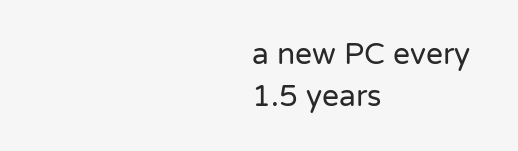a new PC every 1.5 years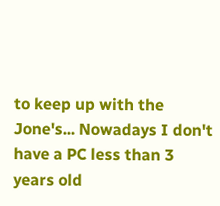to keep up with the Jone's... Nowadays I don't have a PC less than 3 years old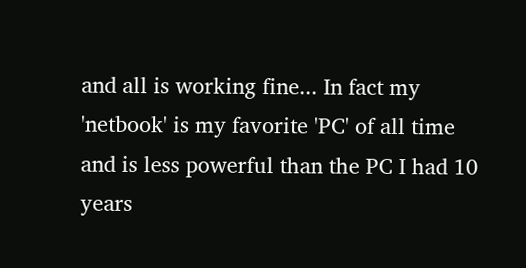and all is working fine... In fact my 'netbook' is my favorite 'PC' of all time and is less powerful than the PC I had 10 years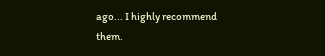ago... I highly recommend them.